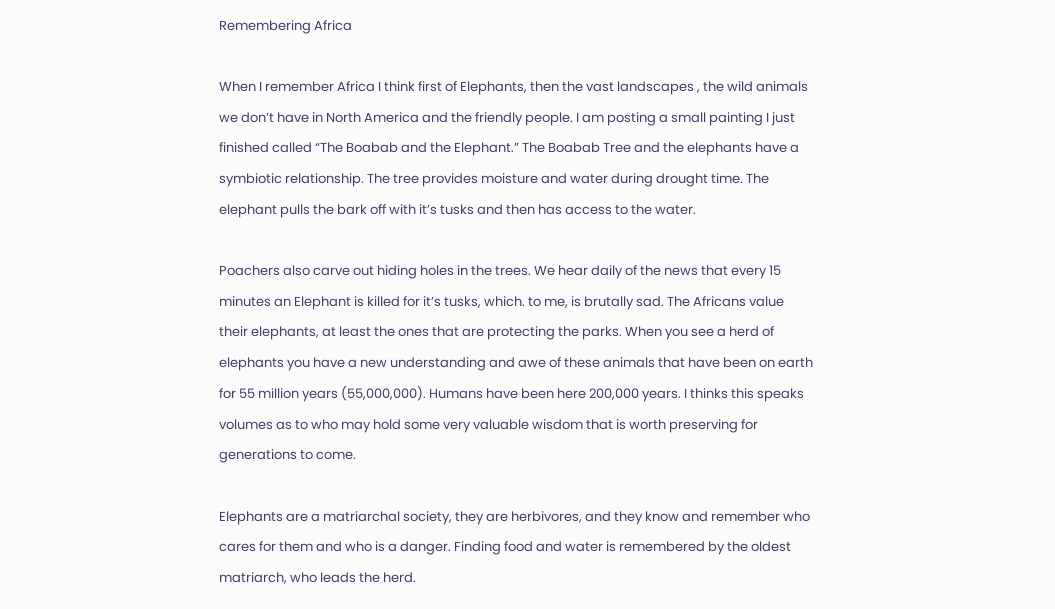Remembering Africa

When I remember Africa I think first of Elephants, then the vast landscapes , the wild animals we don’t have in North America and the friendly people. I am posting a small painting I just finished called “The Boabab and the Elephant.” The Boabab Tree and the elephants have a symbiotic relationship. The tree provides moisture and water during drought time. The elephant pulls the bark off with it’s tusks and then has access to the water.

Poachers also carve out hiding holes in the trees. We hear daily of the news that every 15 minutes an Elephant is killed for it’s tusks, which. to me, is brutally sad. The Africans value their elephants, at least the ones that are protecting the parks. When you see a herd of elephants you have a new understanding and awe of these animals that have been on earth for 55 million years (55,000,000). Humans have been here 200,000 years. I thinks this speaks volumes as to who may hold some very valuable wisdom that is worth preserving for generations to come.

Elephants are a matriarchal society, they are herbivores, and they know and remember who cares for them and who is a danger. Finding food and water is remembered by the oldest matriarch, who leads the herd.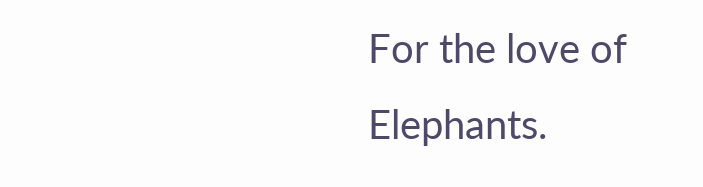For the love of Elephants.